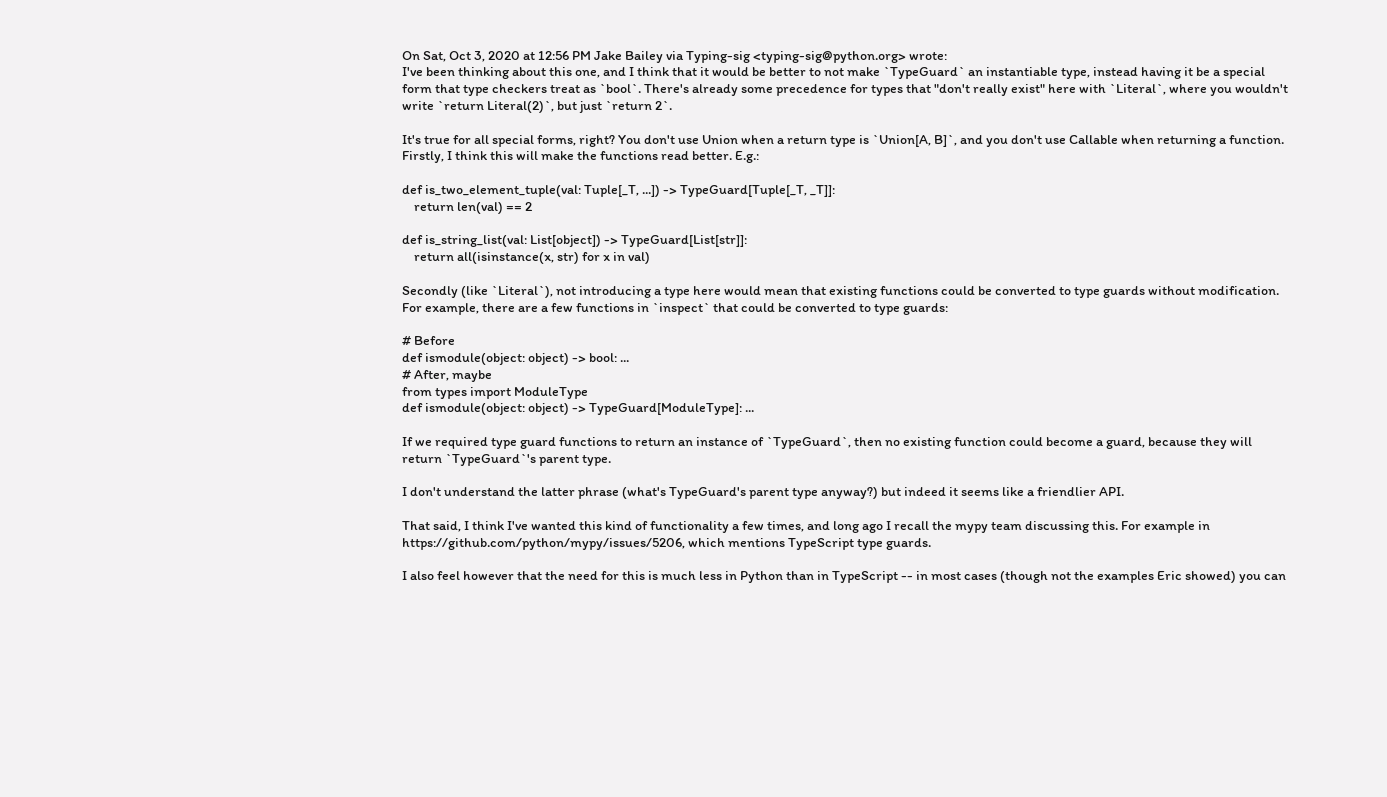On Sat, Oct 3, 2020 at 12:56 PM Jake Bailey via Typing-sig <typing-sig@python.org> wrote:
I've been thinking about this one, and I think that it would be better to not make `TypeGuard` an instantiable type, instead having it be a special form that type checkers treat as `bool`. There's already some precedence for types that "don't really exist" here with `Literal`, where you wouldn't write `return Literal(2)`, but just `return 2`.

It's true for all special forms, right? You don't use Union when a return type is `Union[A, B]`, and you don't use Callable when returning a function.
Firstly, I think this will make the functions read better. E.g.:

def is_two_element_tuple(val: Tuple[_T, ...]) -> TypeGuard[Tuple[_T, _T]]:
    return len(val) == 2

def is_string_list(val: List[object]) -> TypeGuard[List[str]]:
    return all(isinstance(x, str) for x in val)

Secondly (like `Literal`), not introducing a type here would mean that existing functions could be converted to type guards without modification. For example, there are a few functions in `inspect` that could be converted to type guards:

# Before
def ismodule(object: object) -> bool: ...
# After, maybe
from types import ModuleType
def ismodule(object: object) -> TypeGuard[ModuleType]: ...

If we required type guard functions to return an instance of `TypeGuard`, then no existing function could become a guard, because they will return `TypeGuard`'s parent type.

I don't understand the latter phrase (what's TypeGuard's parent type anyway?) but indeed it seems like a friendlier API.

That said, I think I've wanted this kind of functionality a few times, and long ago I recall the mypy team discussing this. For example in https://github.com/python/mypy/issues/5206, which mentions TypeScript type guards.

I also feel however that the need for this is much less in Python than in TypeScript -- in most cases (though not the examples Eric showed) you can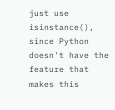just use isinstance(), since Python doesn't have the feature that makes this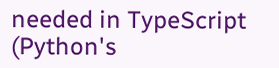needed in TypeScript (Python's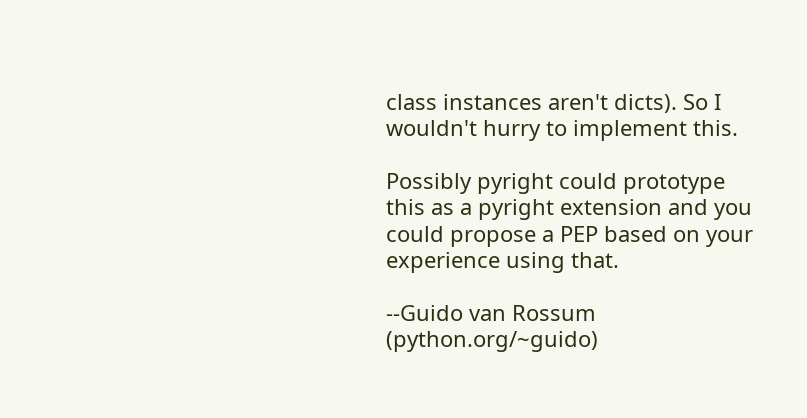class instances aren't dicts). So I wouldn't hurry to implement this.

Possibly pyright could prototype this as a pyright extension and you could propose a PEP based on your experience using that.

--Guido van Rossum (python.org/~guido)